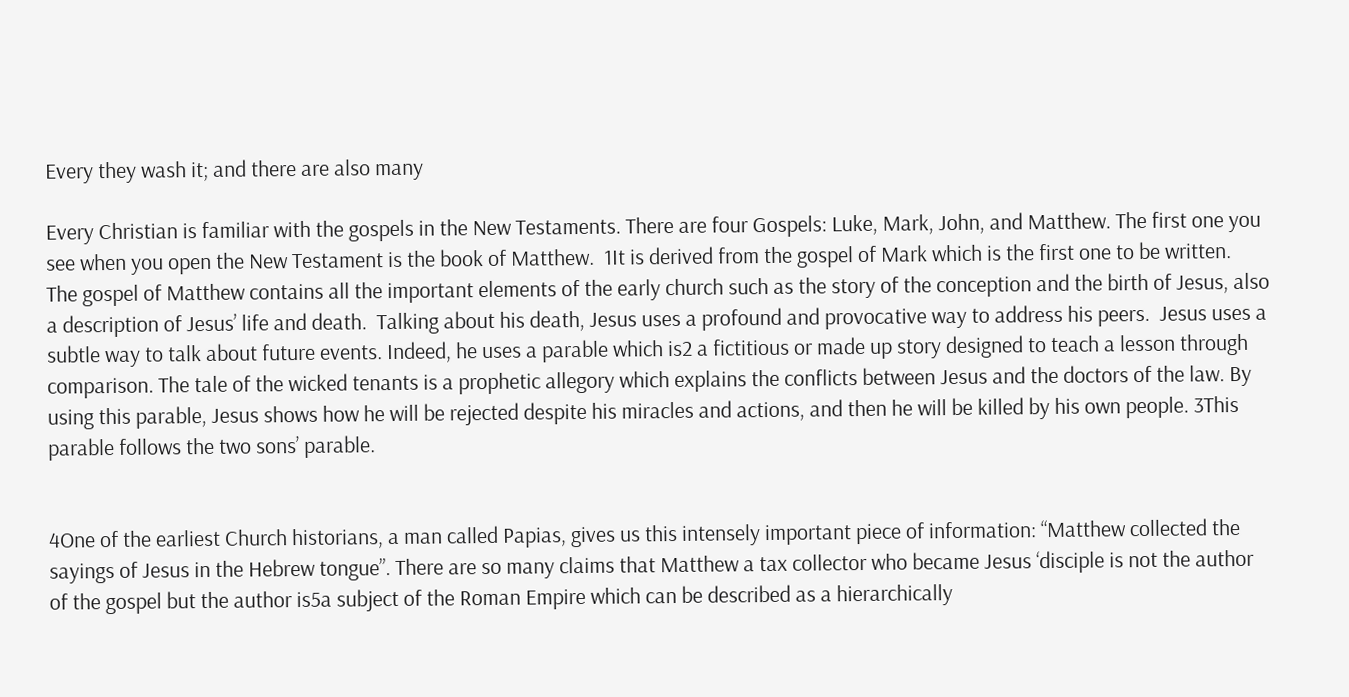Every they wash it; and there are also many

Every Christian is familiar with the gospels in the New Testaments. There are four Gospels: Luke, Mark, John, and Matthew. The first one you see when you open the New Testament is the book of Matthew.  1It is derived from the gospel of Mark which is the first one to be written.  The gospel of Matthew contains all the important elements of the early church such as the story of the conception and the birth of Jesus, also a description of Jesus’ life and death.  Talking about his death, Jesus uses a profound and provocative way to address his peers.  Jesus uses a subtle way to talk about future events. Indeed, he uses a parable which is2 a fictitious or made up story designed to teach a lesson through comparison. The tale of the wicked tenants is a prophetic allegory which explains the conflicts between Jesus and the doctors of the law. By using this parable, Jesus shows how he will be rejected despite his miracles and actions, and then he will be killed by his own people. 3This parable follows the two sons’ parable.


4One of the earliest Church historians, a man called Papias, gives us this intensely important piece of information: “Matthew collected the sayings of Jesus in the Hebrew tongue”. There are so many claims that Matthew a tax collector who became Jesus ‘disciple is not the author of the gospel but the author is5a subject of the Roman Empire which can be described as a hierarchically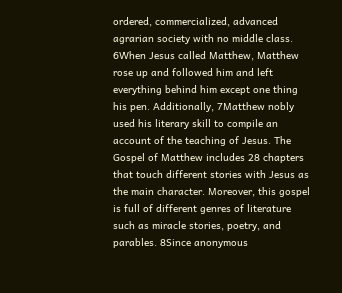ordered, commercialized, advanced agrarian society with no middle class.   6When Jesus called Matthew, Matthew rose up and followed him and left everything behind him except one thing his pen. Additionally, 7Matthew nobly used his literary skill to compile an account of the teaching of Jesus. The Gospel of Matthew includes 28 chapters that touch different stories with Jesus as the main character. Moreover, this gospel is full of different genres of literature such as miracle stories, poetry, and parables. 8Since anonymous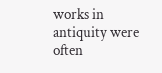works in antiquity were often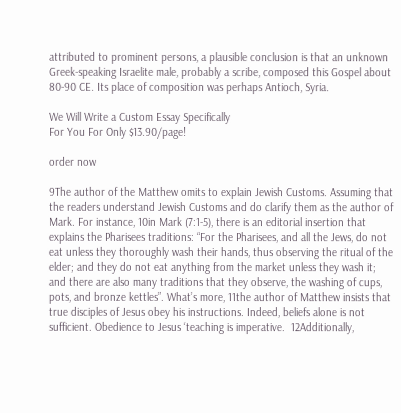attributed to prominent persons, a plausible conclusion is that an unknown Greek-speaking Israelite male, probably a scribe, composed this Gospel about 80-90 CE. Its place of composition was perhaps Antioch, Syria.

We Will Write a Custom Essay Specifically
For You For Only $13.90/page!

order now

9The author of the Matthew omits to explain Jewish Customs. Assuming that the readers understand Jewish Customs and do clarify them as the author of Mark. For instance, 10in Mark (7:1-5), there is an editorial insertion that explains the Pharisees traditions: “For the Pharisees, and all the Jews, do not eat unless they thoroughly wash their hands, thus observing the ritual of the elder; and they do not eat anything from the market unless they wash it; and there are also many traditions that they observe, the washing of cups, pots, and bronze kettles”. What’s more, 11the author of Matthew insists that true disciples of Jesus obey his instructions. Indeed, beliefs alone is not sufficient. Obedience to Jesus ‘teaching is imperative.  12Additionally,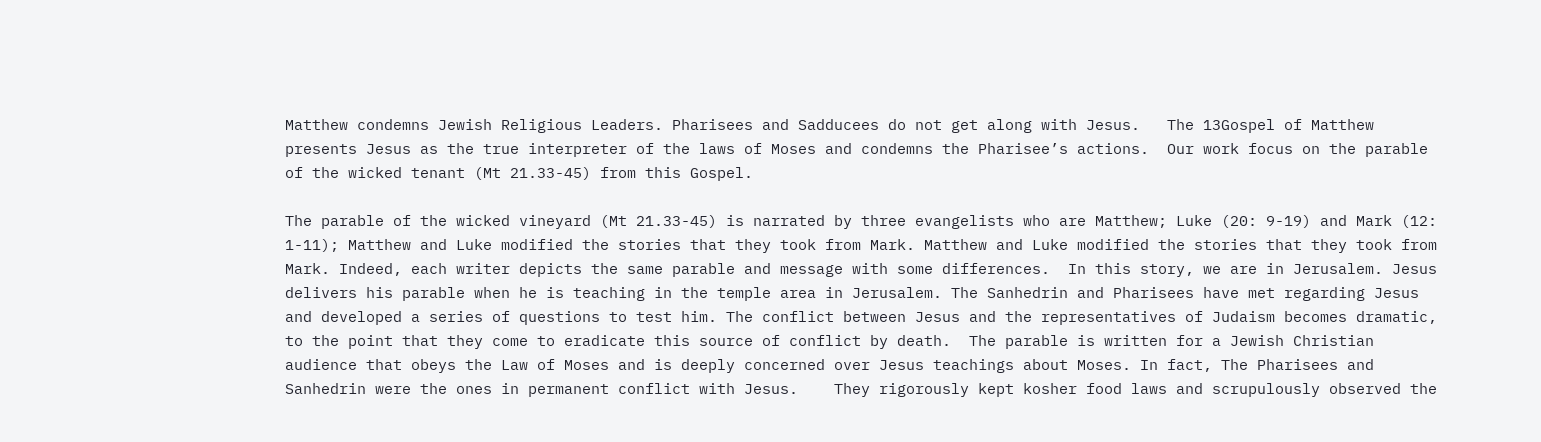Matthew condemns Jewish Religious Leaders. Pharisees and Sadducees do not get along with Jesus.   The 13Gospel of Matthew presents Jesus as the true interpreter of the laws of Moses and condemns the Pharisee’s actions.  Our work focus on the parable of the wicked tenant (Mt 21.33-45) from this Gospel.

The parable of the wicked vineyard (Mt 21.33-45) is narrated by three evangelists who are Matthew; Luke (20: 9-19) and Mark (12: 1-11); Matthew and Luke modified the stories that they took from Mark. Matthew and Luke modified the stories that they took from Mark. Indeed, each writer depicts the same parable and message with some differences.  In this story, we are in Jerusalem. Jesus delivers his parable when he is teaching in the temple area in Jerusalem. The Sanhedrin and Pharisees have met regarding Jesus and developed a series of questions to test him. The conflict between Jesus and the representatives of Judaism becomes dramatic, to the point that they come to eradicate this source of conflict by death.  The parable is written for a Jewish Christian audience that obeys the Law of Moses and is deeply concerned over Jesus teachings about Moses. In fact, The Pharisees and Sanhedrin were the ones in permanent conflict with Jesus.    They rigorously kept kosher food laws and scrupulously observed the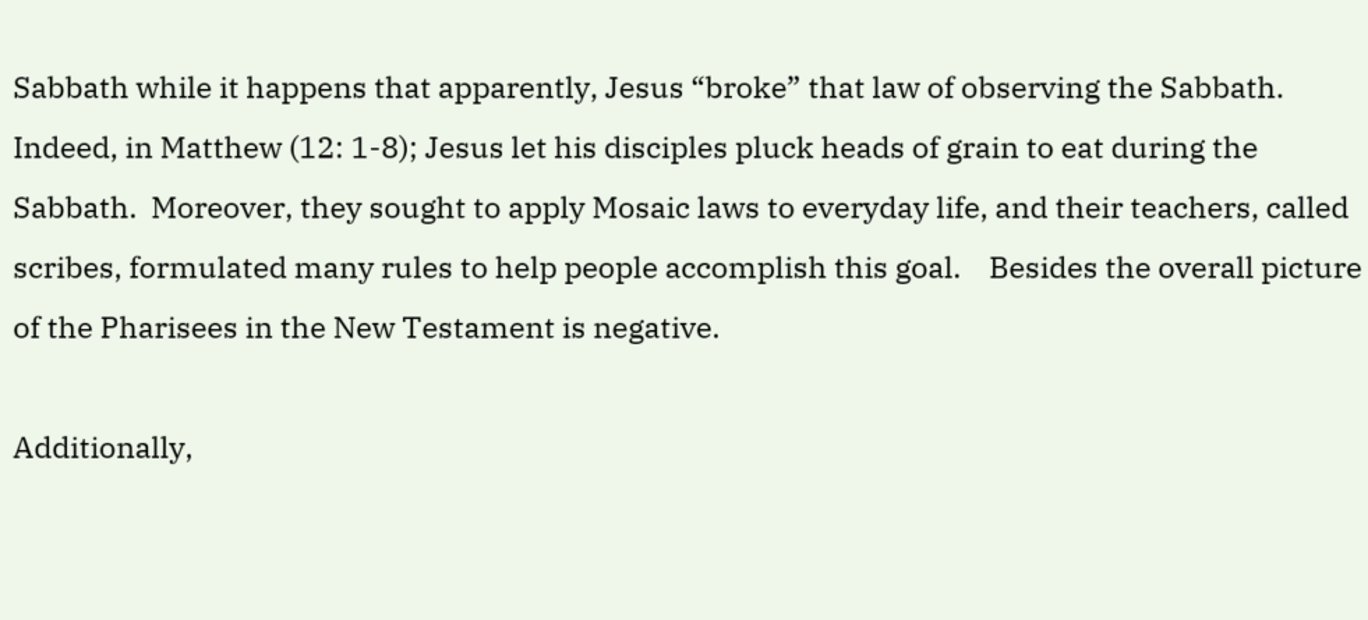Sabbath while it happens that apparently, Jesus “broke” that law of observing the Sabbath. Indeed, in Matthew (12: 1-8); Jesus let his disciples pluck heads of grain to eat during the Sabbath.  Moreover, they sought to apply Mosaic laws to everyday life, and their teachers, called scribes, formulated many rules to help people accomplish this goal.    Besides the overall picture of the Pharisees in the New Testament is negative.

Additionally,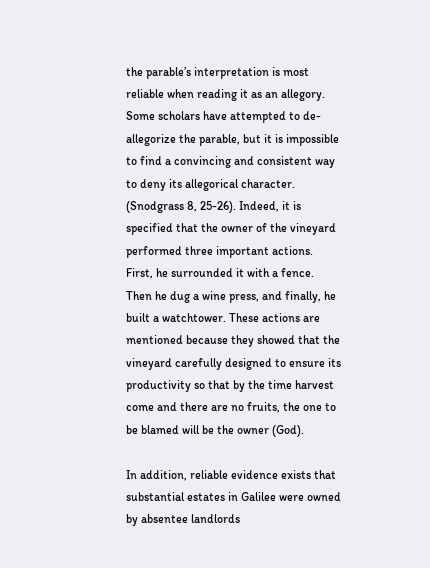the parable’s interpretation is most reliable when reading it as an allegory.   Some scholars have attempted to de-allegorize the parable, but it is impossible to find a convincing and consistent way to deny its allegorical character. (Snodgrass 8, 25-26). Indeed, it is specified that the owner of the vineyard performed three important actions. First, he surrounded it with a fence. Then he dug a wine press, and finally, he built a watchtower. These actions are mentioned because they showed that the vineyard carefully designed to ensure its productivity so that by the time harvest come and there are no fruits, the one to be blamed will be the owner (God).

In addition, reliable evidence exists that substantial estates in Galilee were owned by absentee landlords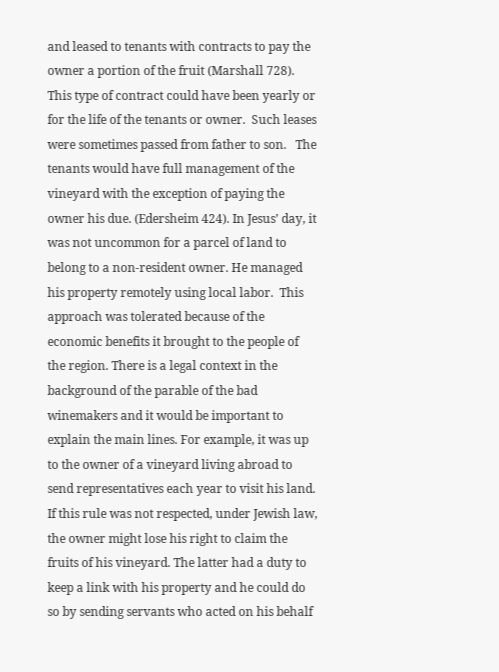and leased to tenants with contracts to pay the owner a portion of the fruit (Marshall 728). This type of contract could have been yearly or for the life of the tenants or owner.  Such leases were sometimes passed from father to son.   The tenants would have full management of the vineyard with the exception of paying the owner his due. (Edersheim 424). In Jesus’ day, it was not uncommon for a parcel of land to belong to a non-resident owner. He managed his property remotely using local labor.  This approach was tolerated because of the economic benefits it brought to the people of the region. There is a legal context in the background of the parable of the bad winemakers and it would be important to explain the main lines. For example, it was up to the owner of a vineyard living abroad to send representatives each year to visit his land. If this rule was not respected, under Jewish law, the owner might lose his right to claim the fruits of his vineyard. The latter had a duty to keep a link with his property and he could do so by sending servants who acted on his behalf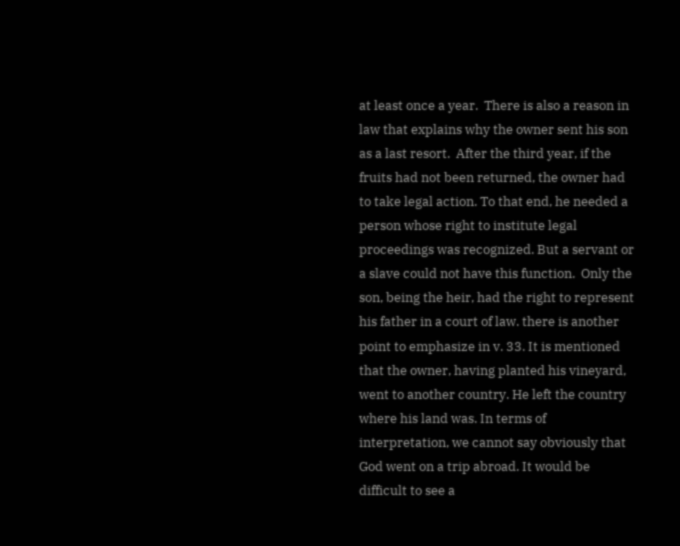at least once a year.  There is also a reason in law that explains why the owner sent his son as a last resort.  After the third year, if the fruits had not been returned, the owner had to take legal action. To that end, he needed a person whose right to institute legal proceedings was recognized. But a servant or a slave could not have this function.  Only the son, being the heir, had the right to represent his father in a court of law. there is another point to emphasize in v. 33. It is mentioned that the owner, having planted his vineyard, went to another country. He left the country where his land was. In terms of interpretation, we cannot say obviously that God went on a trip abroad. It would be difficult to see a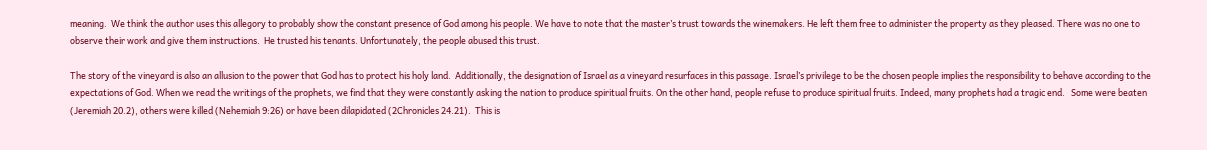meaning.  We think the author uses this allegory to probably show the constant presence of God among his people. We have to note that the master’s trust towards the winemakers. He left them free to administer the property as they pleased. There was no one to observe their work and give them instructions.  He trusted his tenants. Unfortunately, the people abused this trust.

The story of the vineyard is also an allusion to the power that God has to protect his holy land.  Additionally, the designation of Israel as a vineyard resurfaces in this passage. Israel’s privilege to be the chosen people implies the responsibility to behave according to the expectations of God. When we read the writings of the prophets, we find that they were constantly asking the nation to produce spiritual fruits. On the other hand, people refuse to produce spiritual fruits. Indeed, many prophets had a tragic end.   Some were beaten (Jeremiah 20.2), others were killed (Nehemiah 9:26) or have been dilapidated (2Chronicles 24.21).  This is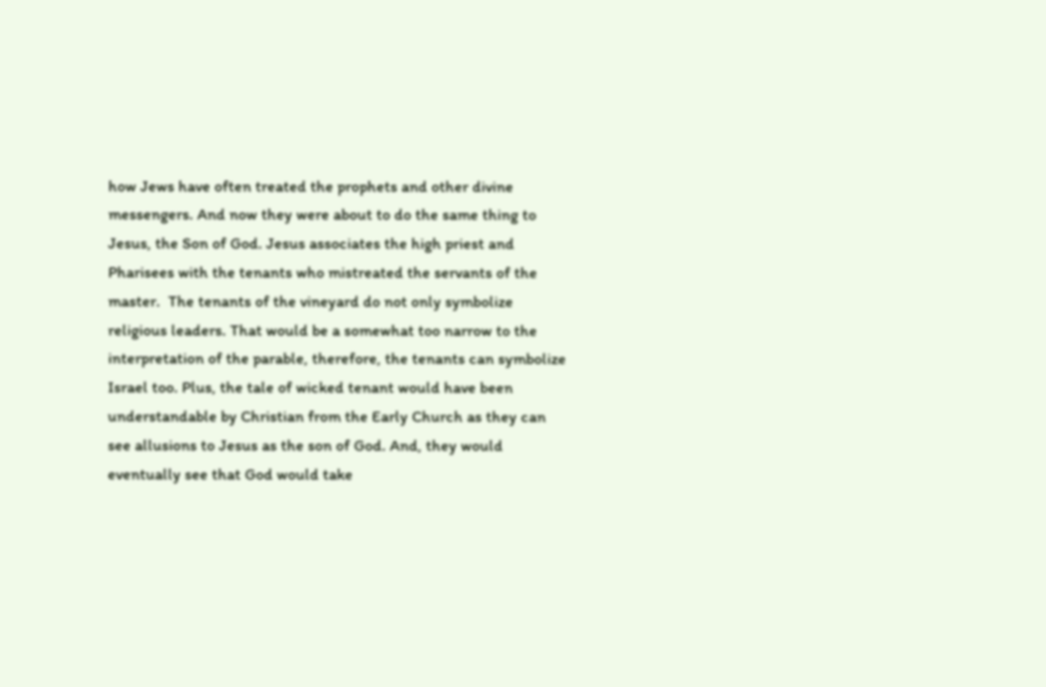how Jews have often treated the prophets and other divine messengers. And now they were about to do the same thing to Jesus, the Son of God. Jesus associates the high priest and Pharisees with the tenants who mistreated the servants of the master.  The tenants of the vineyard do not only symbolize religious leaders. That would be a somewhat too narrow to the interpretation of the parable, therefore, the tenants can symbolize Israel too. Plus, the tale of wicked tenant would have been understandable by Christian from the Early Church as they can see allusions to Jesus as the son of God. And, they would eventually see that God would take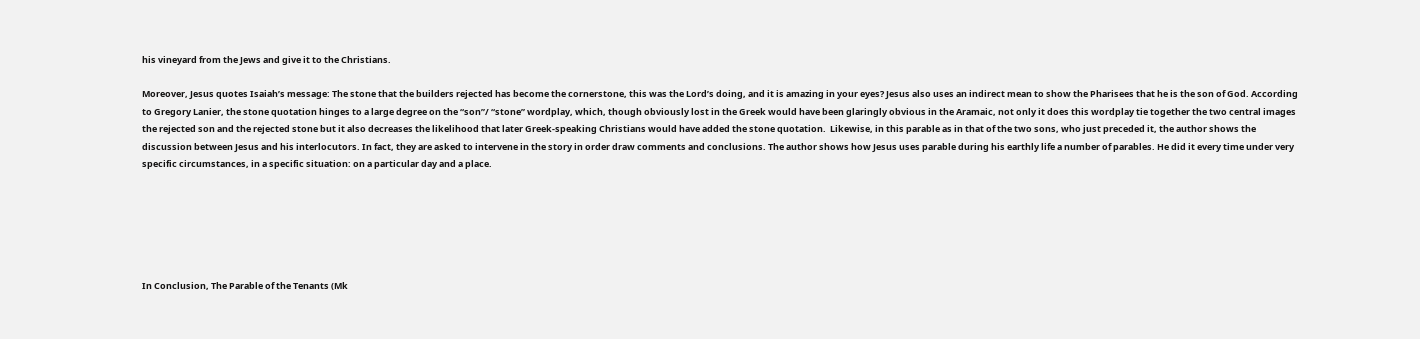his vineyard from the Jews and give it to the Christians.

Moreover, Jesus quotes Isaiah’s message: The stone that the builders rejected has become the cornerstone, this was the Lord’s doing, and it is amazing in your eyes? Jesus also uses an indirect mean to show the Pharisees that he is the son of God. According to Gregory Lanier, the stone quotation hinges to a large degree on the “son”/ “stone” wordplay, which, though obviously lost in the Greek would have been glaringly obvious in the Aramaic, not only it does this wordplay tie together the two central images the rejected son and the rejected stone but it also decreases the likelihood that later Greek-speaking Christians would have added the stone quotation.  Likewise, in this parable as in that of the two sons, who just preceded it, the author shows the discussion between Jesus and his interlocutors. In fact, they are asked to intervene in the story in order draw comments and conclusions. The author shows how Jesus uses parable during his earthly life a number of parables. He did it every time under very specific circumstances, in a specific situation: on a particular day and a place.






In Conclusion, The Parable of the Tenants (Mk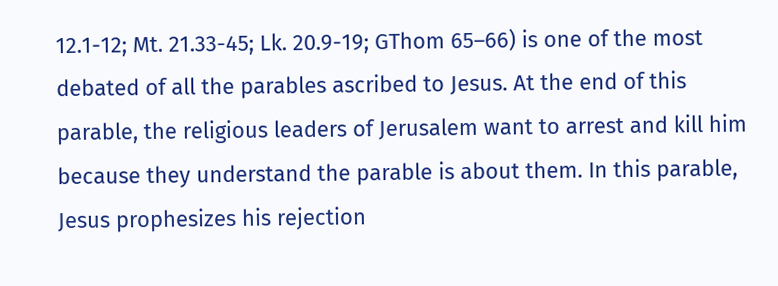12.1-12; Mt. 21.33-45; Lk. 20.9-19; GThom 65–66) is one of the most debated of all the parables ascribed to Jesus. At the end of this parable, the religious leaders of Jerusalem want to arrest and kill him because they understand the parable is about them. In this parable, Jesus prophesizes his rejection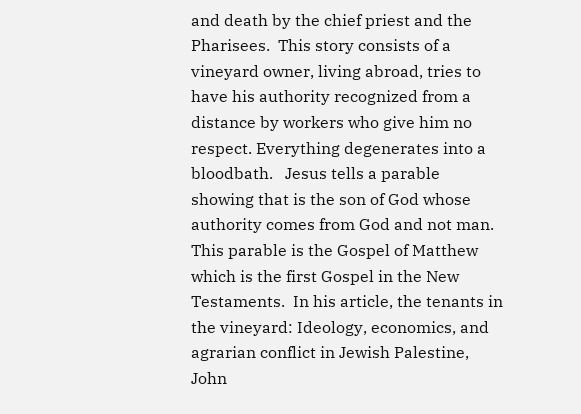and death by the chief priest and the Pharisees.  This story consists of a vineyard owner, living abroad, tries to have his authority recognized from a distance by workers who give him no respect. Everything degenerates into a bloodbath.   Jesus tells a parable showing that is the son of God whose authority comes from God and not man. This parable is the Gospel of Matthew which is the first Gospel in the New Testaments.  In his article, the tenants in the vineyard: Ideology, economics, and agrarian conflict in Jewish Palestine, John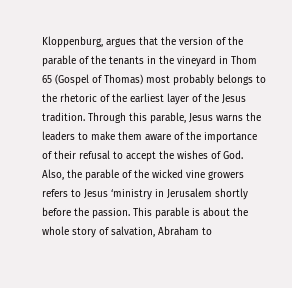Kloppenburg, argues that the version of the parable of the tenants in the vineyard in Thom 65 (Gospel of Thomas) most probably belongs to the rhetoric of the earliest layer of the Jesus tradition. Through this parable, Jesus warns the leaders to make them aware of the importance of their refusal to accept the wishes of God. Also, the parable of the wicked vine growers refers to Jesus ‘ministry in Jerusalem shortly before the passion. This parable is about the whole story of salvation, Abraham to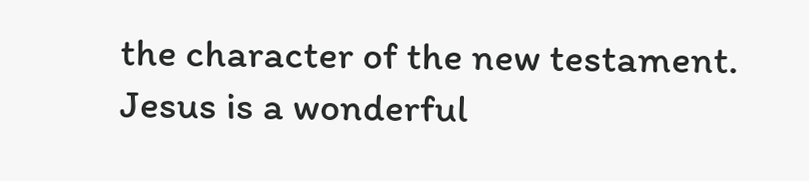the character of the new testament. Jesus is a wonderful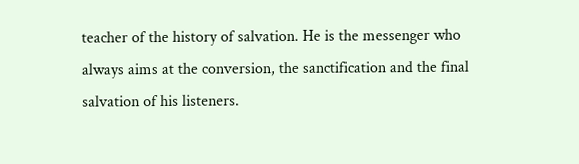teacher of the history of salvation. He is the messenger who always aims at the conversion, the sanctification and the final salvation of his listeners.